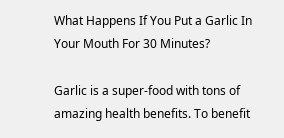What Happens If You Put a Garlic In Your Mouth For 30 Minutes?

Garlic is a super-food with tons of amazing health benefits. To benefit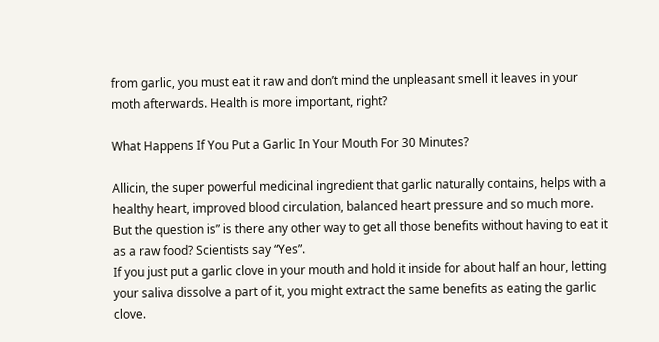from garlic, you must eat it raw and don’t mind the unpleasant smell it leaves in your moth afterwards. Health is more important, right?

What Happens If You Put a Garlic In Your Mouth For 30 Minutes?

Allicin, the super powerful medicinal ingredient that garlic naturally contains, helps with a healthy heart, improved blood circulation, balanced heart pressure and so much more.
But the question is” is there any other way to get all those benefits without having to eat it as a raw food? Scientists say “Yes”.
If you just put a garlic clove in your mouth and hold it inside for about half an hour, letting your saliva dissolve a part of it, you might extract the same benefits as eating the garlic clove.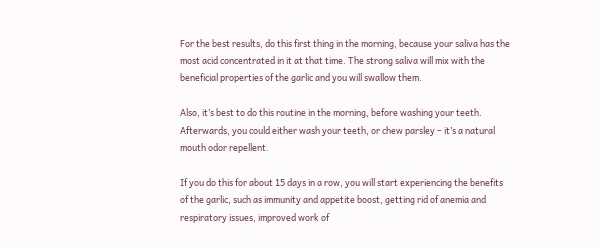For the best results, do this first thing in the morning, because your saliva has the most acid concentrated in it at that time. The strong saliva will mix with the beneficial properties of the garlic and you will swallow them.

Also, it’s best to do this routine in the morning, before washing your teeth. Afterwards, you could either wash your teeth, or chew parsley – it’s a natural mouth odor repellent.

If you do this for about 15 days in a row, you will start experiencing the benefits of the garlic, such as immunity and appetite boost, getting rid of anemia and respiratory issues, improved work of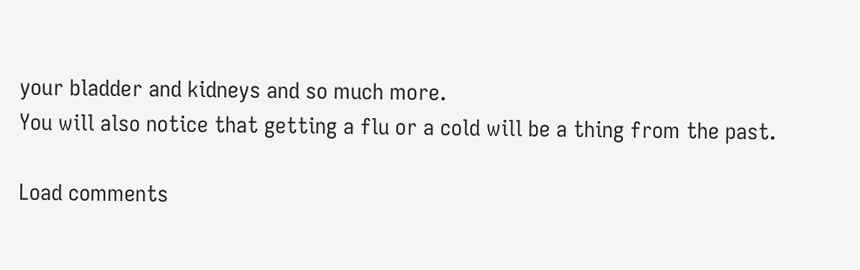your bladder and kidneys and so much more.
You will also notice that getting a flu or a cold will be a thing from the past.

Load comments